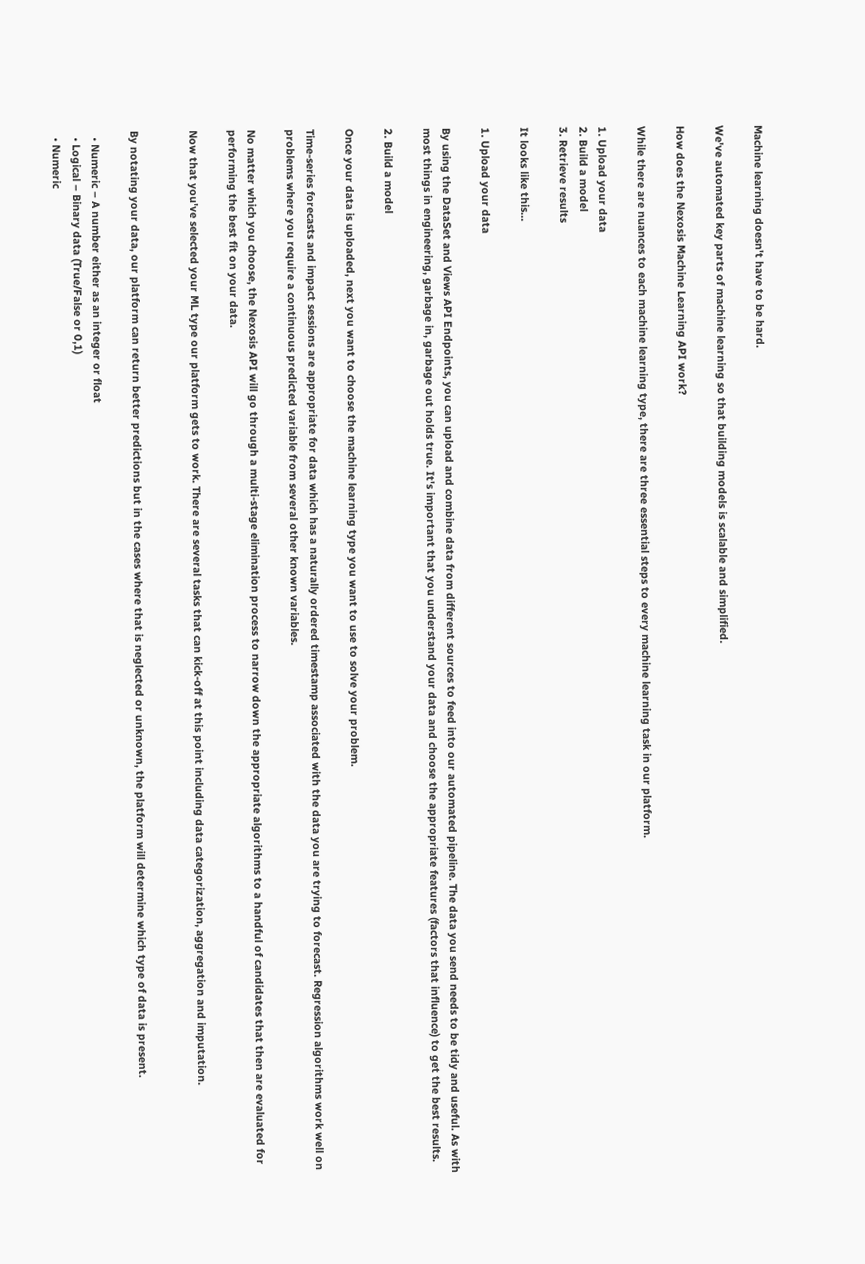Machine learning doesn't have to be hard.

We've automated key parts of machine learning so that building models is scalable and simplified.

How does the Nexosis Machine Learning API work?

While there are nuances to each machine learning type, there are three essential steps to every machine learning task in our platform.

1. Upload your data
2. Build a model
3. Retrieve results

It looks like this…

1. Upload your data

By using the DataSet and Views API Endpoints, you can upload and combine data from different sources to feed into our automated pipeline. The data you send needs to be tidy and useful. As with most things in engineering, garbage in, garbage out holds true. It's important that you understand your data and choose the appropriate features (factors that influence) to get the best results.

2. Build a model

Once your data is uploaded, next you want to choose the machine learning type you want to use to solve your problem.

Time-series forecasts and impact sessions are appropriate for data which has a naturally ordered timestamp associated with the data you are trying to forecast. Regression algorithms work well on problems where you require a continuous predicted variable from several other known variables.

No matter which you choose, the Nexosis API will go through a multi-stage elimination process to narrow down the appropriate algorithms to a handful of candidates that then are evaluated for performing the best fit on your data.

Now that you've selected your ML type our platform gets to work. There are several tasks that can kick-off at this point including data categorization, aggregation and imputation.


By notating your data, our platform can return better predictions but in the cases where that is neglected or unknown, the platform will determine which type of data is present.

  • Numeric – A number either as an integer or float
  • Logical – Binary data (True/False or 0,1)
  • Numeric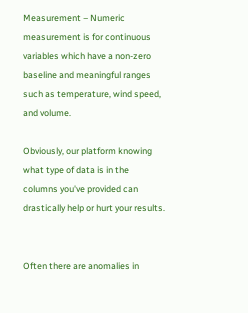Measurement – Numeric measurement is for continuous variables which have a non-zero baseline and meaningful ranges such as temperature, wind speed, and volume.

Obviously, our platform knowing what type of data is in the columns you've provided can drastically help or hurt your results.


Often there are anomalies in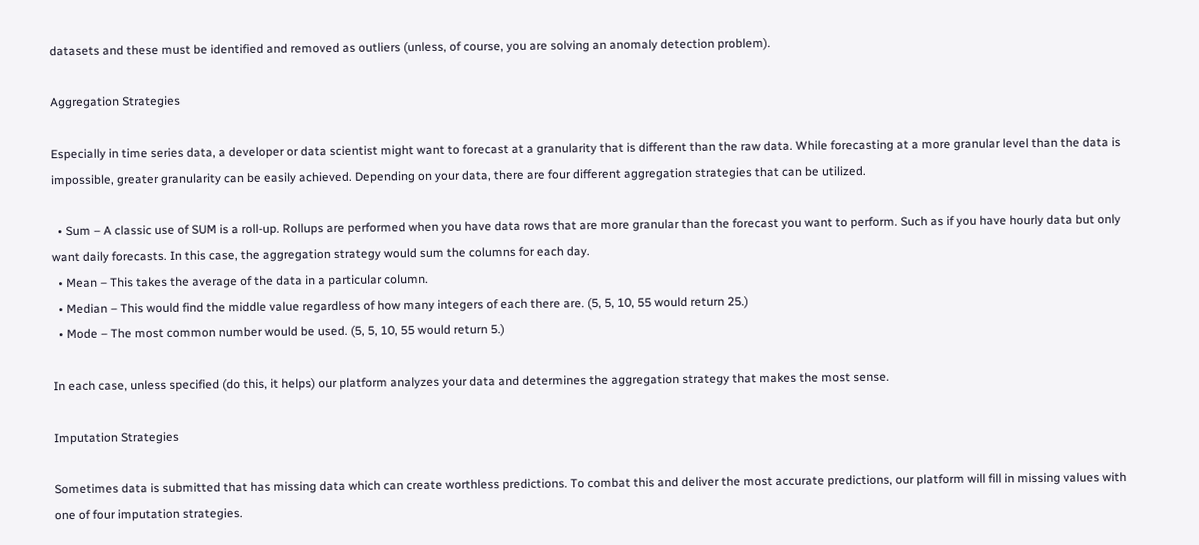datasets and these must be identified and removed as outliers (unless, of course, you are solving an anomaly detection problem).

Aggregation Strategies

Especially in time series data, a developer or data scientist might want to forecast at a granularity that is different than the raw data. While forecasting at a more granular level than the data is impossible, greater granularity can be easily achieved. Depending on your data, there are four different aggregation strategies that can be utilized.

  • Sum – A classic use of SUM is a roll-up. Rollups are performed when you have data rows that are more granular than the forecast you want to perform. Such as if you have hourly data but only want daily forecasts. In this case, the aggregation strategy would sum the columns for each day.
  • Mean – This takes the average of the data in a particular column.
  • Median – This would find the middle value regardless of how many integers of each there are. (5, 5, 10, 55 would return 25.)
  • Mode – The most common number would be used. (5, 5, 10, 55 would return 5.)

In each case, unless specified (do this, it helps) our platform analyzes your data and determines the aggregation strategy that makes the most sense.

Imputation Strategies

Sometimes data is submitted that has missing data which can create worthless predictions. To combat this and deliver the most accurate predictions, our platform will fill in missing values with one of four imputation strategies.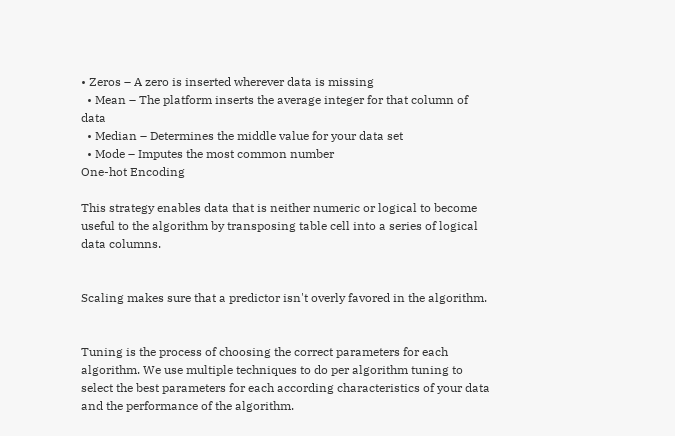• Zeros – A zero is inserted wherever data is missing
  • Mean – The platform inserts the average integer for that column of data
  • Median – Determines the middle value for your data set
  • Mode – Imputes the most common number
One-hot Encoding

This strategy enables data that is neither numeric or logical to become useful to the algorithm by transposing table cell into a series of logical data columns.


Scaling makes sure that a predictor isn't overly favored in the algorithm.


Tuning is the process of choosing the correct parameters for each algorithm. We use multiple techniques to do per algorithm tuning to select the best parameters for each according characteristics of your data and the performance of the algorithm.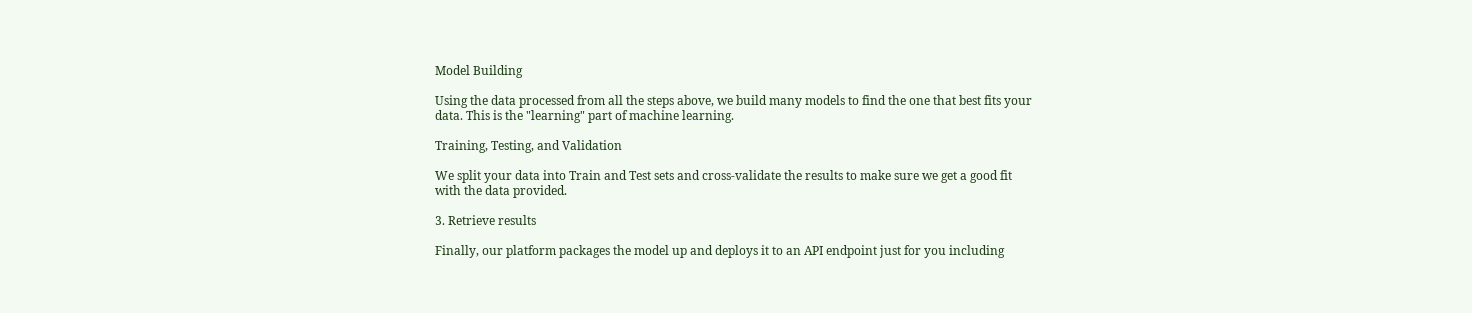Model Building

Using the data processed from all the steps above, we build many models to find the one that best fits your data. This is the "learning" part of machine learning.

Training, Testing, and Validation

We split your data into Train and Test sets and cross-validate the results to make sure we get a good fit with the data provided.

3. Retrieve results

Finally, our platform packages the model up and deploys it to an API endpoint just for you including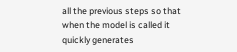all the previous steps so that when the model is called it quickly generates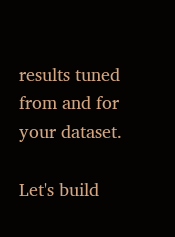results tuned from and for your dataset.

Let's build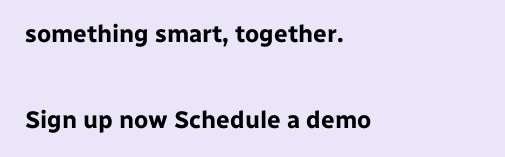something smart, together.

Sign up now Schedule a demo